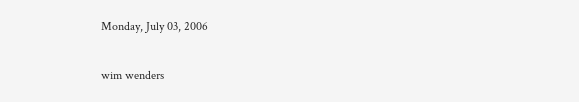Monday, July 03, 2006

wim wenders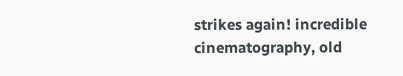strikes again! incredible cinematography, old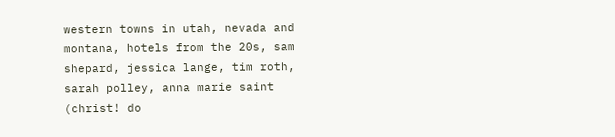western towns in utah, nevada and montana, hotels from the 20s, sam shepard, jessica lange, tim roth, sarah polley, anna marie saint (christ! do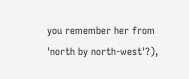you remember her from 'north by north-west'?),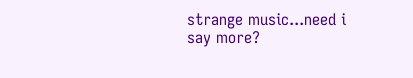strange music...need i say more?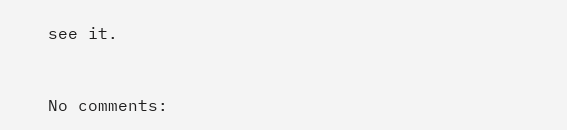see it.


No comments: